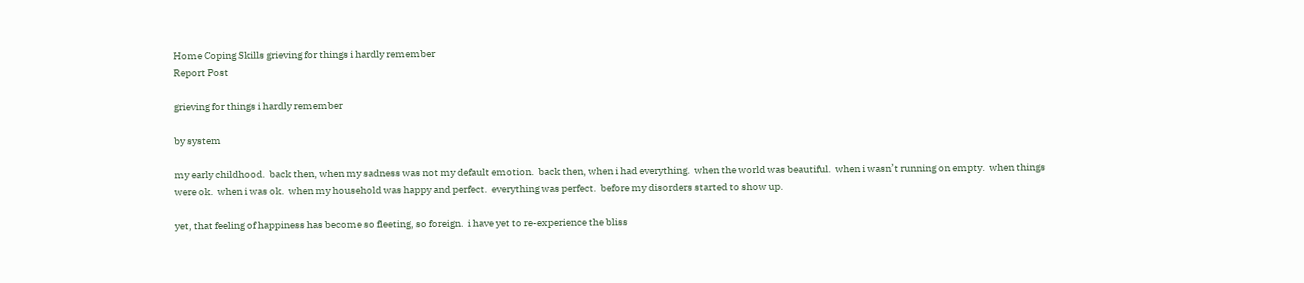Home Coping Skills grieving for things i hardly remember
Report Post

grieving for things i hardly remember

by system

my early childhood.  back then, when my sadness was not my default emotion.  back then, when i had everything.  when the world was beautiful.  when i wasn’t running on empty.  when things were ok.  when i was ok.  when my household was happy and perfect.  everything was perfect.  before my disorders started to show up.

yet, that feeling of happiness has become so fleeting, so foreign.  i have yet to re-experience the bliss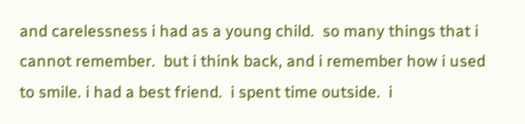and carelessness i had as a young child.  so many things that i cannot remember.  but i think back, and i remember how i used to smile. i had a best friend.  i spent time outside.  i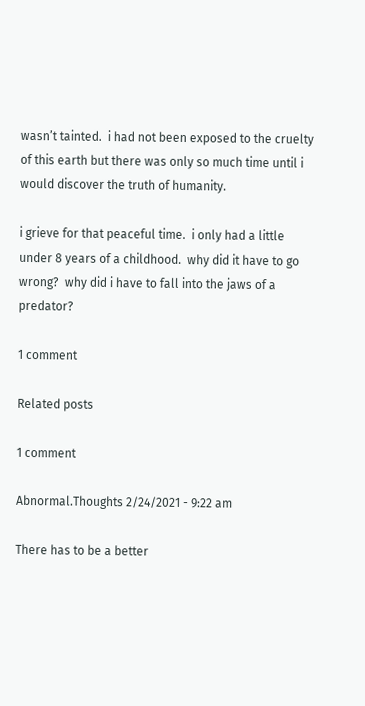wasn’t tainted.  i had not been exposed to the cruelty of this earth but there was only so much time until i would discover the truth of humanity.

i grieve for that peaceful time.  i only had a little under 8 years of a childhood.  why did it have to go wrong?  why did i have to fall into the jaws of a predator?

1 comment

Related posts

1 comment

Abnormal.Thoughts 2/24/2021 - 9:22 am

There has to be a better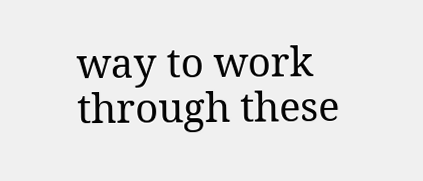way to work through these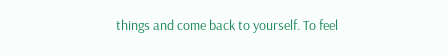things and come back to yourself. To feel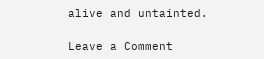alive and untainted.

Leave a Comment